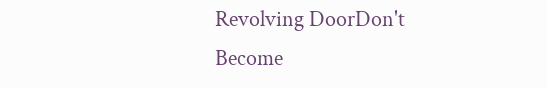Revolving DoorDon't Become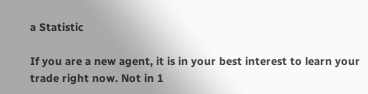a Statistic

If you are a new agent, it is in your best interest to learn your trade right now. Not in 1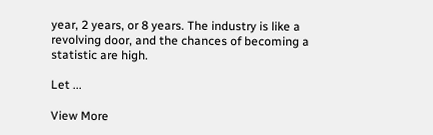year, 2 years, or 8 years. The industry is like a revolving door, and the chances of becoming a statistic are high.

Let ...

View More